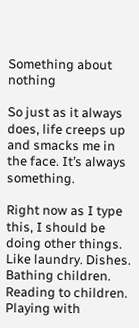Something about nothing

So just as it always does, life creeps up and smacks me in the face. It’s always something.

Right now as I type this, I should be doing other things. Like laundry. Dishes. Bathing children. Reading to children. Playing with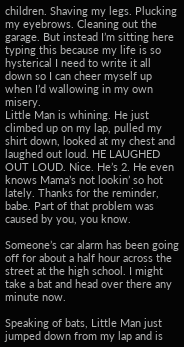children. Shaving my legs. Plucking my eyebrows. Cleaning out the garage. But instead I’m sitting here typing this because my life is so hysterical I need to write it all down so I can cheer myself up when I’d wallowing in my own misery.
Little Man is whining. He just climbed up on my lap, pulled my shirt down, looked at my chest and laughed out loud. HE LAUGHED OUT LOUD. Nice. He’s 2. He even knows Mama’s not lookin’ so hot lately. Thanks for the reminder, babe. Part of that problem was caused by you, you know.

Someone’s car alarm has been going off for about a half hour across the street at the high school. I might take a bat and head over there any minute now.

Speaking of bats, Little Man just jumped down from my lap and is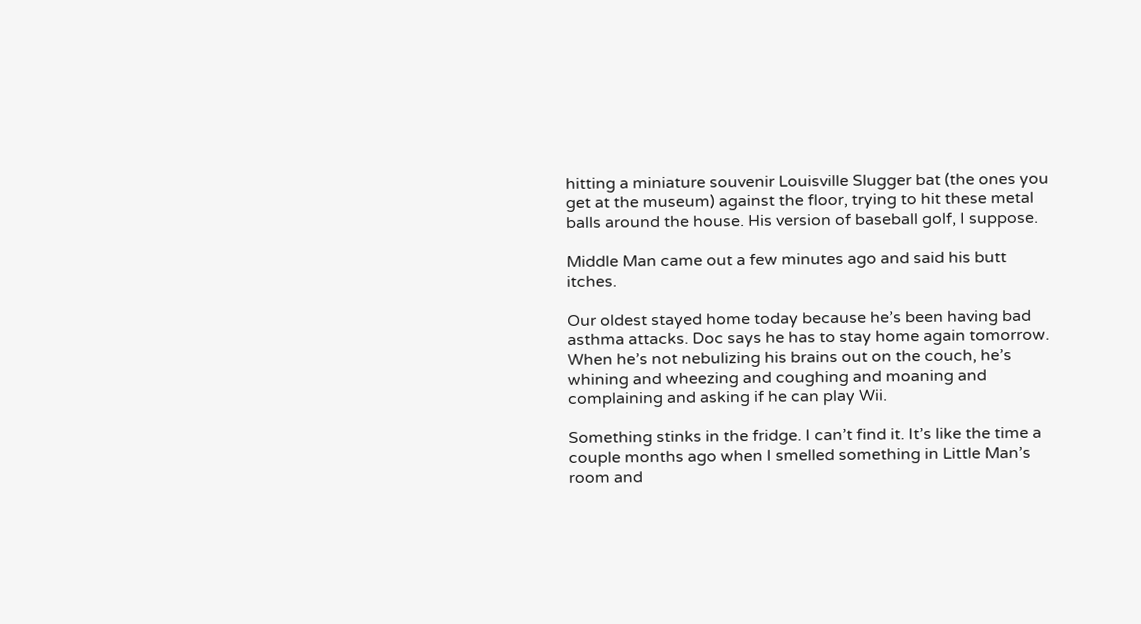hitting a miniature souvenir Louisville Slugger bat (the ones you get at the museum) against the floor, trying to hit these metal balls around the house. His version of baseball golf, I suppose.

Middle Man came out a few minutes ago and said his butt itches.

Our oldest stayed home today because he’s been having bad asthma attacks. Doc says he has to stay home again tomorrow. When he’s not nebulizing his brains out on the couch, he’s whining and wheezing and coughing and moaning and complaining and asking if he can play Wii.

Something stinks in the fridge. I can’t find it. It’s like the time a couple months ago when I smelled something in Little Man’s room and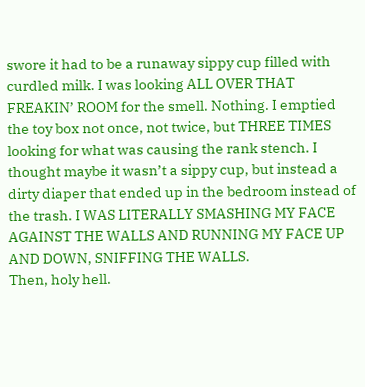swore it had to be a runaway sippy cup filled with curdled milk. I was looking ALL OVER THAT FREAKIN’ ROOM for the smell. Nothing. I emptied the toy box not once, not twice, but THREE TIMES looking for what was causing the rank stench. I thought maybe it wasn’t a sippy cup, but instead a dirty diaper that ended up in the bedroom instead of the trash. I WAS LITERALLY SMASHING MY FACE AGAINST THE WALLS AND RUNNING MY FACE UP AND DOWN, SNIFFING THE WALLS.
Then, holy hell.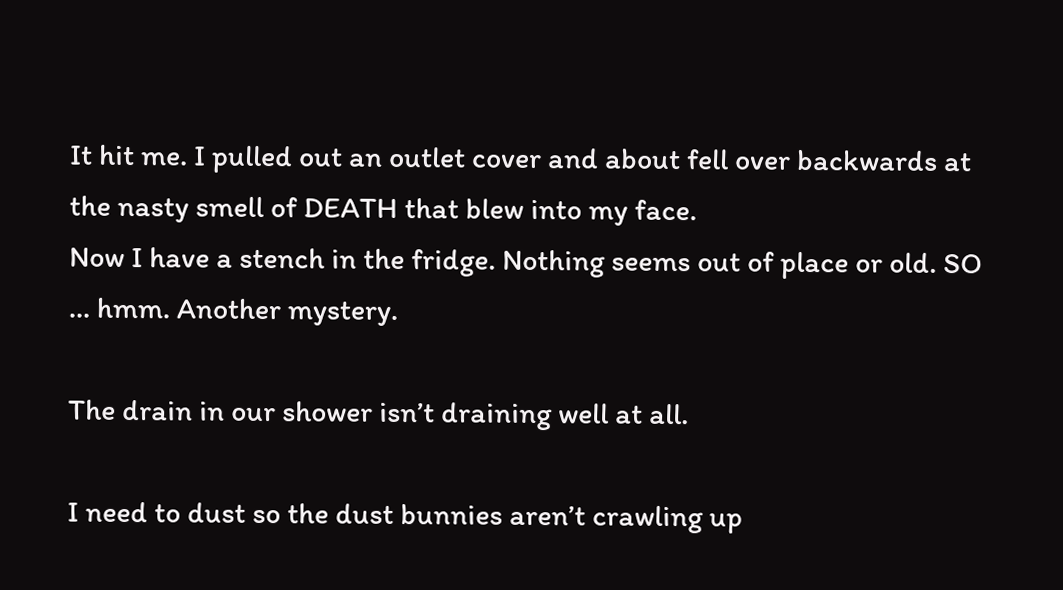It hit me. I pulled out an outlet cover and about fell over backwards at the nasty smell of DEATH that blew into my face.
Now I have a stench in the fridge. Nothing seems out of place or old. SO … hmm. Another mystery.

The drain in our shower isn’t draining well at all.

I need to dust so the dust bunnies aren’t crawling up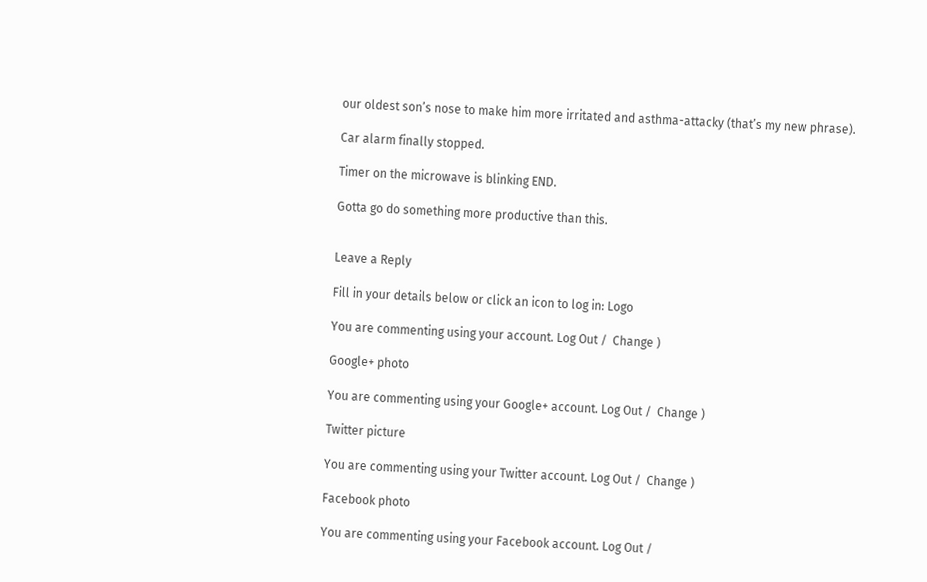our oldest son’s nose to make him more irritated and asthma-attacky (that’s my new phrase).

Car alarm finally stopped.

Timer on the microwave is blinking END.

Gotta go do something more productive than this.


Leave a Reply

Fill in your details below or click an icon to log in: Logo

You are commenting using your account. Log Out /  Change )

Google+ photo

You are commenting using your Google+ account. Log Out /  Change )

Twitter picture

You are commenting using your Twitter account. Log Out /  Change )

Facebook photo

You are commenting using your Facebook account. Log Out /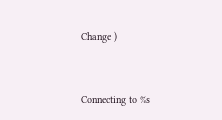Change )


Connecting to %s